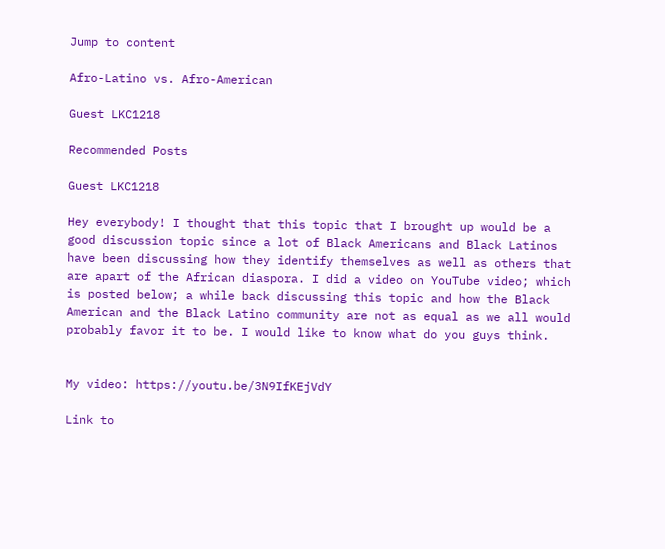Jump to content

Afro-Latino vs. Afro-American

Guest LKC1218

Recommended Posts

Guest LKC1218

Hey everybody! I thought that this topic that I brought up would be a good discussion topic since a lot of Black Americans and Black Latinos have been discussing how they identify themselves as well as others that are apart of the African diaspora. I did a video on YouTube video; which is posted below; a while back discussing this topic and how the Black American and the Black Latino community are not as equal as we all would probably favor it to be. I would like to know what do you guys think.


My video: https://youtu.be/3N9IfKEjVdY

Link to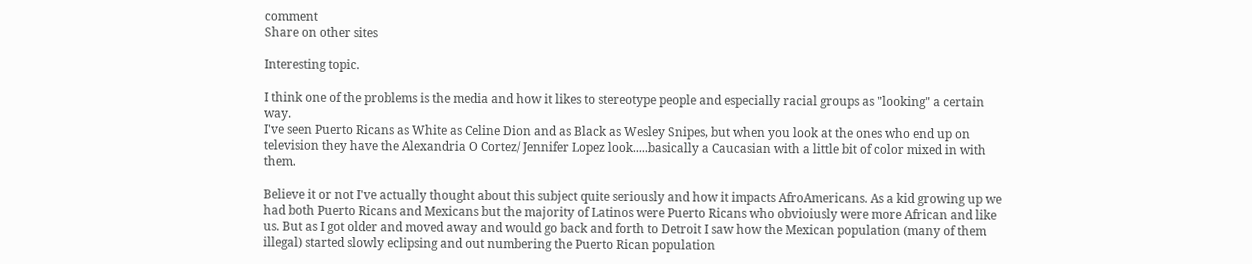comment
Share on other sites

Interesting topic.

I think one of the problems is the media and how it likes to stereotype people and especially racial groups as "looking" a certain way.
I've seen Puerto Ricans as White as Celine Dion and as Black as Wesley Snipes, but when you look at the ones who end up on television they have the Alexandria O Cortez/ Jennifer Lopez look.....basically a Caucasian with a little bit of color mixed in with them.

Believe it or not I've actually thought about this subject quite seriously and how it impacts AfroAmericans. As a kid growing up we had both Puerto Ricans and Mexicans but the majority of Latinos were Puerto Ricans who obvioiusly were more African and like us. But as I got older and moved away and would go back and forth to Detroit I saw how the Mexican population (many of them illegal) started slowly eclipsing and out numbering the Puerto Rican population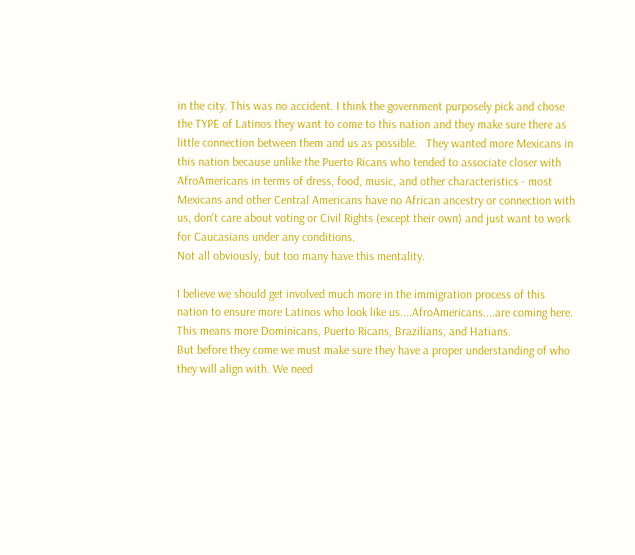in the city. This was no accident. I think the government purposely pick and chose the TYPE of Latinos they want to come to this nation and they make sure there as little connection between them and us as possible.   They wanted more Mexicans in this nation because unlike the Puerto Ricans who tended to associate closer with AfroAmericans in terms of dress, food, music, and other characteristics - most Mexicans and other Central Americans have no African ancestry or connection with us, don't care about voting or Civil Rights (except their own) and just want to work for Caucasians under any conditions.
Not all obviously, but too many have this mentality.

I believe we should get involved much more in the immigration process of this nation to ensure more Latinos who look like us....AfroAmericans....are coming here.
This means more Dominicans, Puerto Ricans, Brazilians, and Hatians.
But before they come we must make sure they have a proper understanding of who they will align with. We need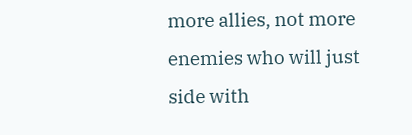more allies, not more enemies who will just side with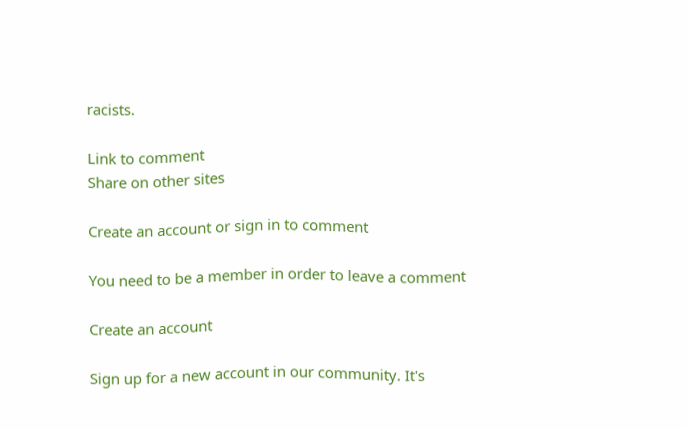racists.

Link to comment
Share on other sites

Create an account or sign in to comment

You need to be a member in order to leave a comment

Create an account

Sign up for a new account in our community. It's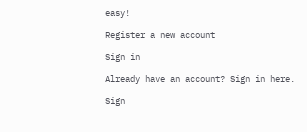easy!

Register a new account

Sign in

Already have an account? Sign in here.

Sign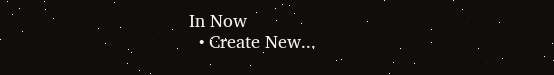In Now
  • Create New...